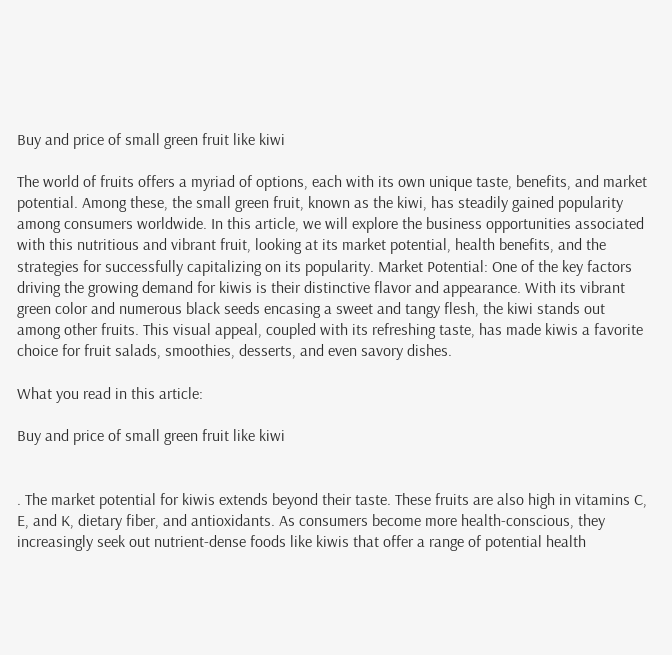Buy and price of small green fruit like kiwi

The world of fruits offers a myriad of options, each with its own unique taste, benefits, and market potential. Among these, the small green fruit, known as the kiwi, has steadily gained popularity among consumers worldwide. In this article, we will explore the business opportunities associated with this nutritious and vibrant fruit, looking at its market potential, health benefits, and the strategies for successfully capitalizing on its popularity. Market Potential: One of the key factors driving the growing demand for kiwis is their distinctive flavor and appearance. With its vibrant green color and numerous black seeds encasing a sweet and tangy flesh, the kiwi stands out among other fruits. This visual appeal, coupled with its refreshing taste, has made kiwis a favorite choice for fruit salads, smoothies, desserts, and even savory dishes.

What you read in this article:

Buy and price of small green fruit like kiwi


. The market potential for kiwis extends beyond their taste. These fruits are also high in vitamins C, E, and K, dietary fiber, and antioxidants. As consumers become more health-conscious, they increasingly seek out nutrient-dense foods like kiwis that offer a range of potential health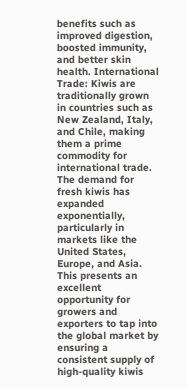benefits such as improved digestion, boosted immunity, and better skin health. International Trade: Kiwis are traditionally grown in countries such as New Zealand, Italy, and Chile, making them a prime commodity for international trade. The demand for fresh kiwis has expanded exponentially, particularly in markets like the United States, Europe, and Asia. This presents an excellent opportunity for growers and exporters to tap into the global market by ensuring a consistent supply of high-quality kiwis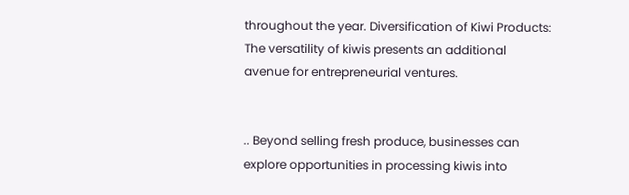throughout the year. Diversification of Kiwi Products: The versatility of kiwis presents an additional avenue for entrepreneurial ventures.


.. Beyond selling fresh produce, businesses can explore opportunities in processing kiwis into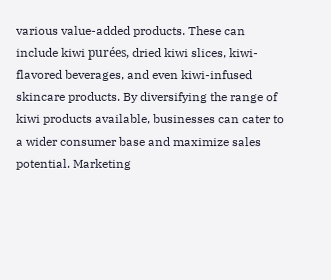various value-added products. These can include kiwi purées, dried kiwi slices, kiwi-flavored beverages, and even kiwi-infused skincare products. By diversifying the range of kiwi products available, businesses can cater to a wider consumer base and maximize sales potential. Marketing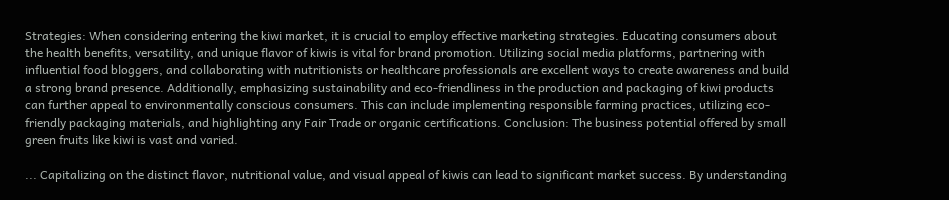Strategies: When considering entering the kiwi market, it is crucial to employ effective marketing strategies. Educating consumers about the health benefits, versatility, and unique flavor of kiwis is vital for brand promotion. Utilizing social media platforms, partnering with influential food bloggers, and collaborating with nutritionists or healthcare professionals are excellent ways to create awareness and build a strong brand presence. Additionally, emphasizing sustainability and eco-friendliness in the production and packaging of kiwi products can further appeal to environmentally conscious consumers. This can include implementing responsible farming practices, utilizing eco-friendly packaging materials, and highlighting any Fair Trade or organic certifications. Conclusion: The business potential offered by small green fruits like kiwi is vast and varied.

... Capitalizing on the distinct flavor, nutritional value, and visual appeal of kiwis can lead to significant market success. By understanding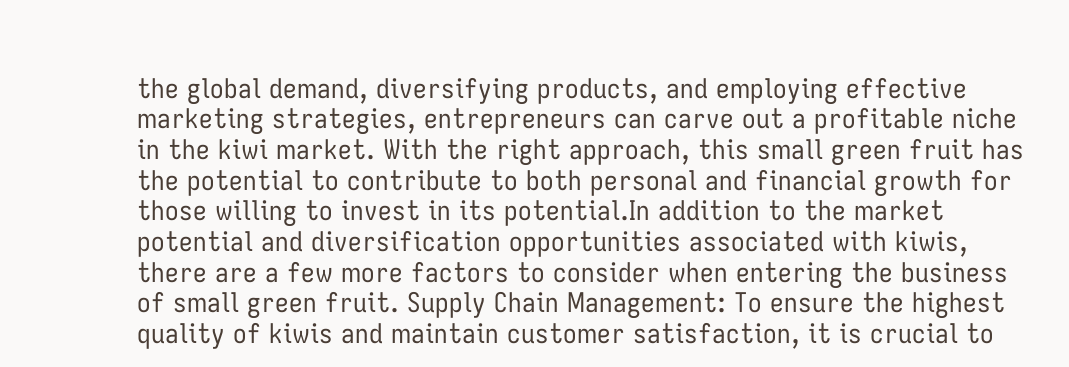the global demand, diversifying products, and employing effective marketing strategies, entrepreneurs can carve out a profitable niche in the kiwi market. With the right approach, this small green fruit has the potential to contribute to both personal and financial growth for those willing to invest in its potential.In addition to the market potential and diversification opportunities associated with kiwis, there are a few more factors to consider when entering the business of small green fruit. Supply Chain Management: To ensure the highest quality of kiwis and maintain customer satisfaction, it is crucial to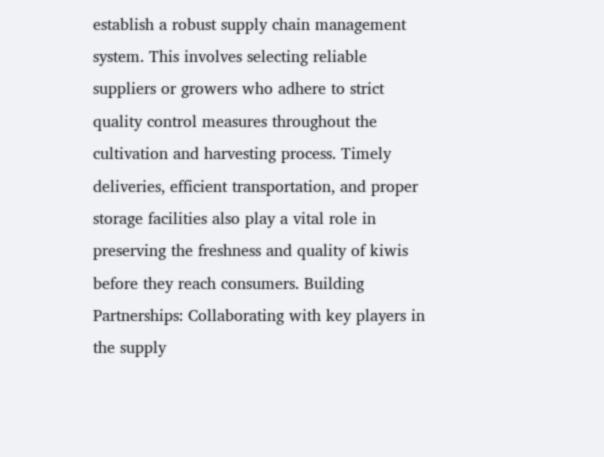establish a robust supply chain management system. This involves selecting reliable suppliers or growers who adhere to strict quality control measures throughout the cultivation and harvesting process. Timely deliveries, efficient transportation, and proper storage facilities also play a vital role in preserving the freshness and quality of kiwis before they reach consumers. Building Partnerships: Collaborating with key players in the supply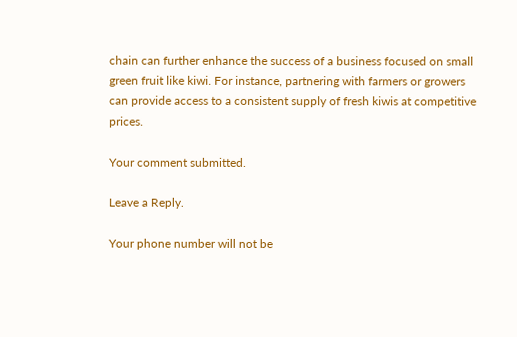chain can further enhance the success of a business focused on small green fruit like kiwi. For instance, partnering with farmers or growers can provide access to a consistent supply of fresh kiwis at competitive prices.

Your comment submitted.

Leave a Reply.

Your phone number will not be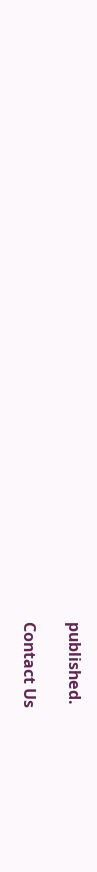published.

Contact Us